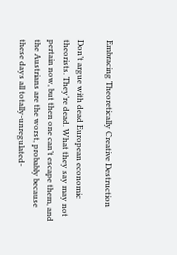Embracing Theoretically Creative Destruction

Don’t argue with dead European economic theorists. They’re dead. What they say may not pertain now, but then one can’t escape them, and the Austrians are the worst, probably because these days all totally-unregulated-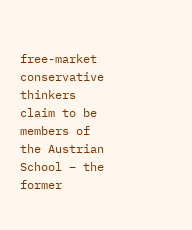free-market conservative thinkers claim to be members of the Austrian School – the former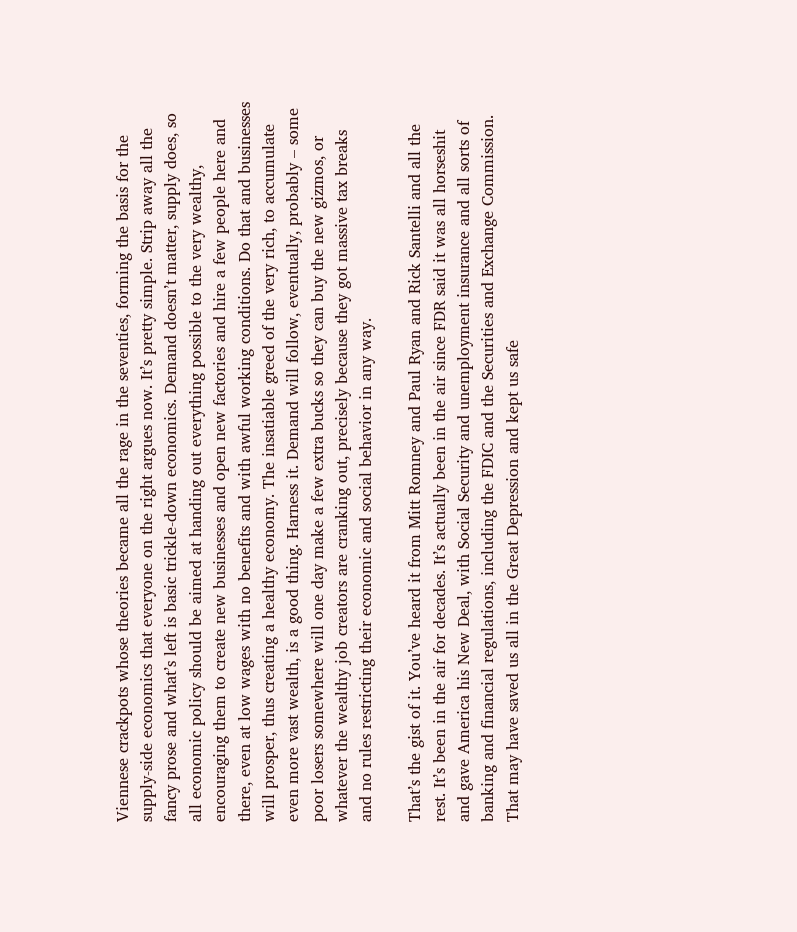Viennese crackpots whose theories became all the rage in the seventies, forming the basis for the supply-side economics that everyone on the right argues now. It’s pretty simple. Strip away all the fancy prose and what’s left is basic trickle-down economics. Demand doesn’t matter, supply does, so all economic policy should be aimed at handing out everything possible to the very wealthy, encouraging them to create new businesses and open new factories and hire a few people here and there, even at low wages with no benefits and with awful working conditions. Do that and businesses will prosper, thus creating a healthy economy. The insatiable greed of the very rich, to accumulate even more vast wealth, is a good thing. Harness it. Demand will follow, eventually, probably – some poor losers somewhere will one day make a few extra bucks so they can buy the new gizmos, or whatever the wealthy job creators are cranking out, precisely because they got massive tax breaks and no rules restricting their economic and social behavior in any way.

That’s the gist of it. You’ve heard it from Mitt Romney and Paul Ryan and Rick Santelli and all the rest. It’s been in the air for decades. It’s actually been in the air since FDR said it was all horseshit and gave America his New Deal, with Social Security and unemployment insurance and all sorts of banking and financial regulations, including the FDIC and the Securities and Exchange Commission. That may have saved us all in the Great Depression and kept us safe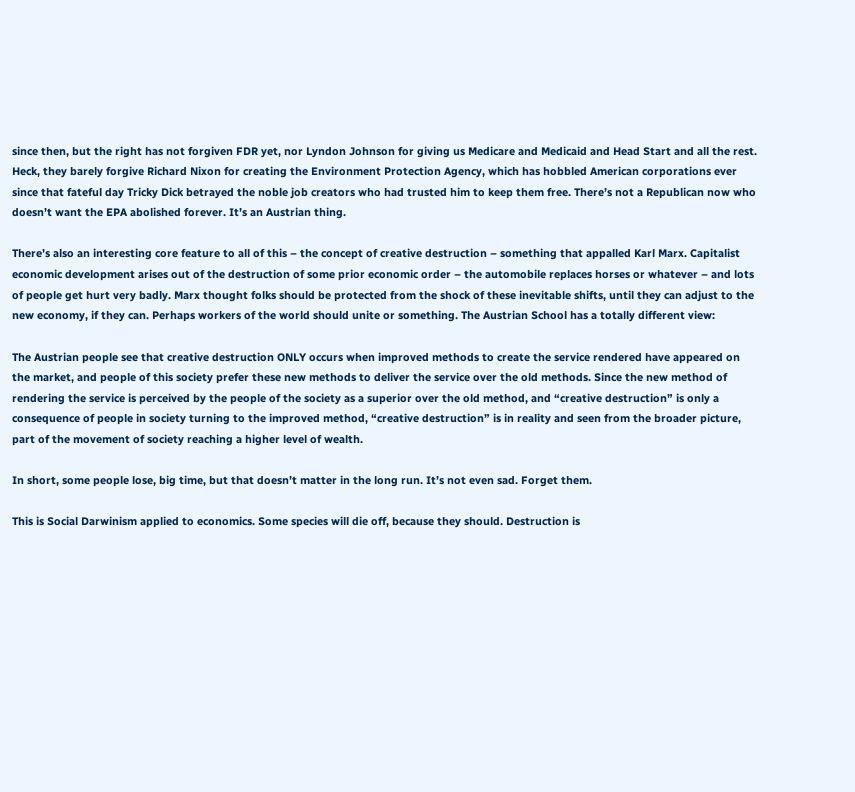since then, but the right has not forgiven FDR yet, nor Lyndon Johnson for giving us Medicare and Medicaid and Head Start and all the rest. Heck, they barely forgive Richard Nixon for creating the Environment Protection Agency, which has hobbled American corporations ever since that fateful day Tricky Dick betrayed the noble job creators who had trusted him to keep them free. There’s not a Republican now who doesn’t want the EPA abolished forever. It’s an Austrian thing.

There’s also an interesting core feature to all of this – the concept of creative destruction – something that appalled Karl Marx. Capitalist economic development arises out of the destruction of some prior economic order – the automobile replaces horses or whatever – and lots of people get hurt very badly. Marx thought folks should be protected from the shock of these inevitable shifts, until they can adjust to the new economy, if they can. Perhaps workers of the world should unite or something. The Austrian School has a totally different view:

The Austrian people see that creative destruction ONLY occurs when improved methods to create the service rendered have appeared on the market, and people of this society prefer these new methods to deliver the service over the old methods. Since the new method of rendering the service is perceived by the people of the society as a superior over the old method, and “creative destruction” is only a consequence of people in society turning to the improved method, “creative destruction” is in reality and seen from the broader picture, part of the movement of society reaching a higher level of wealth.

In short, some people lose, big time, but that doesn’t matter in the long run. It’s not even sad. Forget them.

This is Social Darwinism applied to economics. Some species will die off, because they should. Destruction is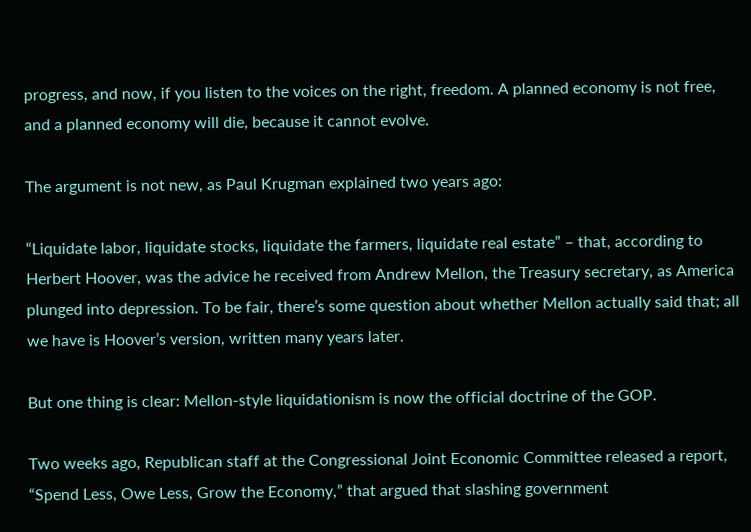progress, and now, if you listen to the voices on the right, freedom. A planned economy is not free, and a planned economy will die, because it cannot evolve.

The argument is not new, as Paul Krugman explained two years ago:

“Liquidate labor, liquidate stocks, liquidate the farmers, liquidate real estate” – that, according to Herbert Hoover, was the advice he received from Andrew Mellon, the Treasury secretary, as America plunged into depression. To be fair, there’s some question about whether Mellon actually said that; all we have is Hoover’s version, written many years later.

But one thing is clear: Mellon-style liquidationism is now the official doctrine of the GOP.

Two weeks ago, Republican staff at the Congressional Joint Economic Committee released a report, “Spend Less, Owe Less, Grow the Economy,” that argued that slashing government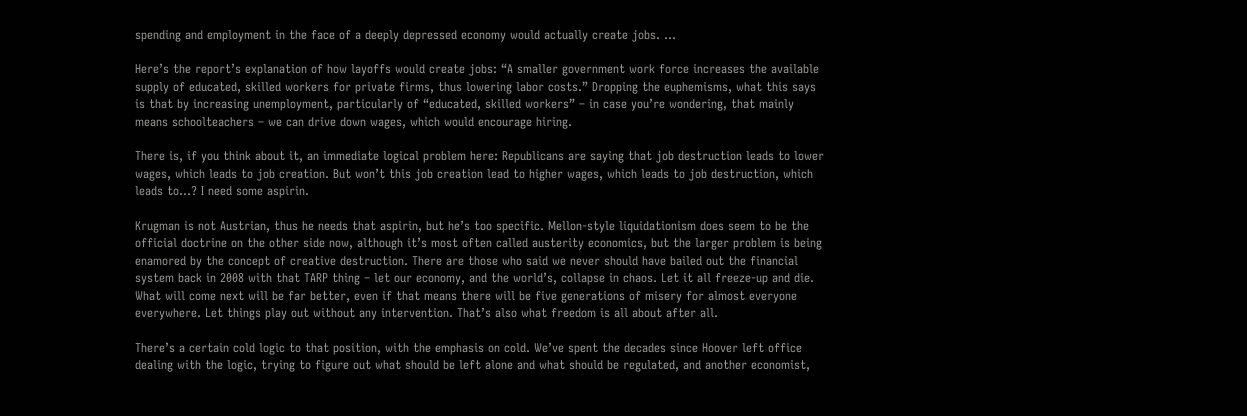spending and employment in the face of a deeply depressed economy would actually create jobs. …

Here’s the report’s explanation of how layoffs would create jobs: “A smaller government work force increases the available supply of educated, skilled workers for private firms, thus lowering labor costs.” Dropping the euphemisms, what this says is that by increasing unemployment, particularly of “educated, skilled workers” – in case you’re wondering, that mainly means schoolteachers – we can drive down wages, which would encourage hiring.

There is, if you think about it, an immediate logical problem here: Republicans are saying that job destruction leads to lower wages, which leads to job creation. But won’t this job creation lead to higher wages, which leads to job destruction, which leads to…? I need some aspirin.

Krugman is not Austrian, thus he needs that aspirin, but he’s too specific. Mellon-style liquidationism does seem to be the official doctrine on the other side now, although it’s most often called austerity economics, but the larger problem is being enamored by the concept of creative destruction. There are those who said we never should have bailed out the financial system back in 2008 with that TARP thing – let our economy, and the world’s, collapse in chaos. Let it all freeze-up and die. What will come next will be far better, even if that means there will be five generations of misery for almost everyone everywhere. Let things play out without any intervention. That’s also what freedom is all about after all.

There’s a certain cold logic to that position, with the emphasis on cold. We’ve spent the decades since Hoover left office dealing with the logic, trying to figure out what should be left alone and what should be regulated, and another economist,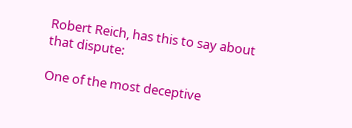Robert Reich, has this to say about that dispute:

One of the most deceptive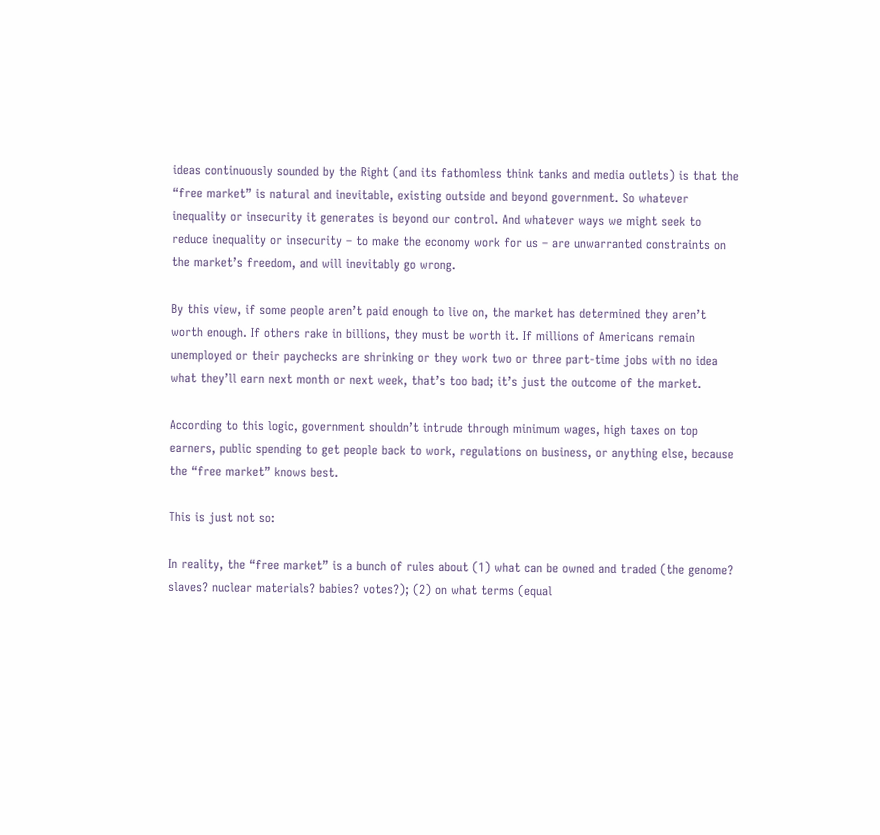ideas continuously sounded by the Right (and its fathomless think tanks and media outlets) is that the “free market” is natural and inevitable, existing outside and beyond government. So whatever inequality or insecurity it generates is beyond our control. And whatever ways we might seek to reduce inequality or insecurity – to make the economy work for us – are unwarranted constraints on the market’s freedom, and will inevitably go wrong.

By this view, if some people aren’t paid enough to live on, the market has determined they aren’t worth enough. If others rake in billions, they must be worth it. If millions of Americans remain unemployed or their paychecks are shrinking or they work two or three part-time jobs with no idea what they’ll earn next month or next week, that’s too bad; it’s just the outcome of the market.

According to this logic, government shouldn’t intrude through minimum wages, high taxes on top earners, public spending to get people back to work, regulations on business, or anything else, because the “free market” knows best.

This is just not so:

In reality, the “free market” is a bunch of rules about (1) what can be owned and traded (the genome? slaves? nuclear materials? babies? votes?); (2) on what terms (equal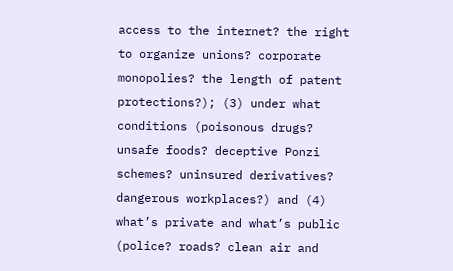access to the internet? the right to organize unions? corporate monopolies? the length of patent protections?); (3) under what conditions (poisonous drugs? unsafe foods? deceptive Ponzi schemes? uninsured derivatives? dangerous workplaces?) and (4) what’s private and what’s public (police? roads? clean air and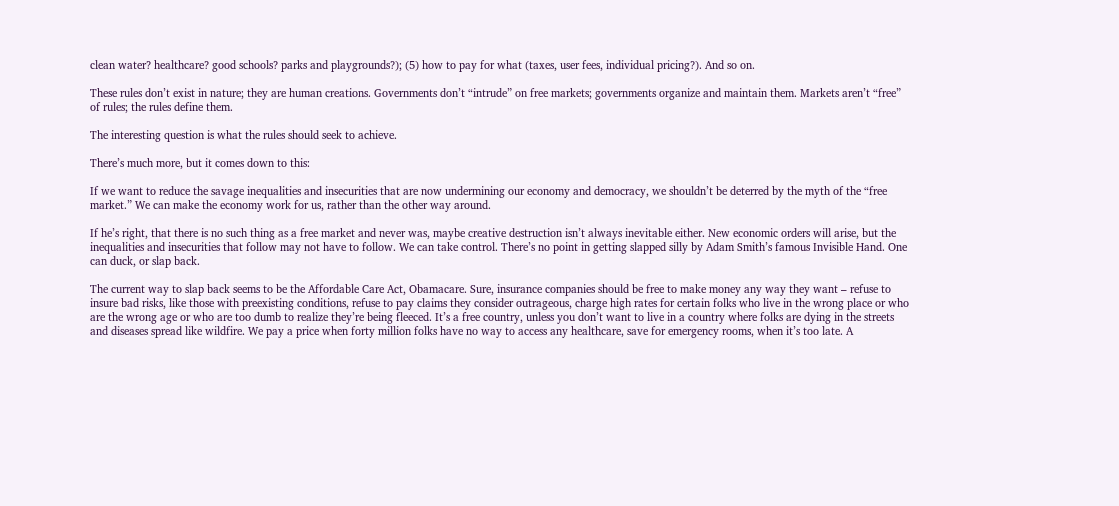clean water? healthcare? good schools? parks and playgrounds?); (5) how to pay for what (taxes, user fees, individual pricing?). And so on.

These rules don’t exist in nature; they are human creations. Governments don’t “intrude” on free markets; governments organize and maintain them. Markets aren’t “free” of rules; the rules define them.

The interesting question is what the rules should seek to achieve.

There’s much more, but it comes down to this:

If we want to reduce the savage inequalities and insecurities that are now undermining our economy and democracy, we shouldn’t be deterred by the myth of the “free market.” We can make the economy work for us, rather than the other way around.

If he’s right, that there is no such thing as a free market and never was, maybe creative destruction isn’t always inevitable either. New economic orders will arise, but the inequalities and insecurities that follow may not have to follow. We can take control. There’s no point in getting slapped silly by Adam Smith’s famous Invisible Hand. One can duck, or slap back.

The current way to slap back seems to be the Affordable Care Act, Obamacare. Sure, insurance companies should be free to make money any way they want – refuse to insure bad risks, like those with preexisting conditions, refuse to pay claims they consider outrageous, charge high rates for certain folks who live in the wrong place or who are the wrong age or who are too dumb to realize they’re being fleeced. It’s a free country, unless you don’t want to live in a country where folks are dying in the streets and diseases spread like wildfire. We pay a price when forty million folks have no way to access any healthcare, save for emergency rooms, when it’s too late. A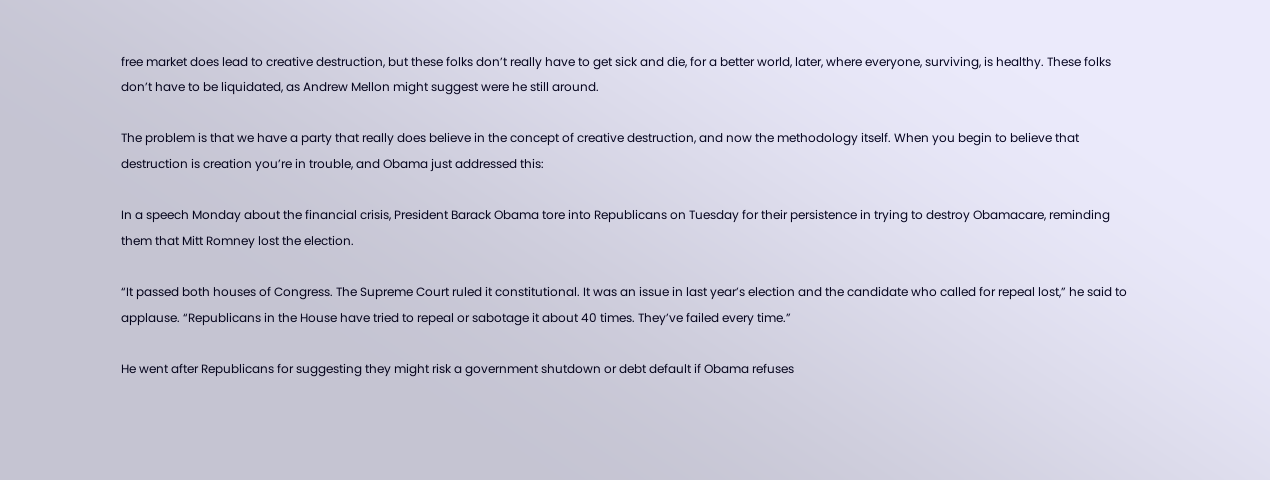free market does lead to creative destruction, but these folks don’t really have to get sick and die, for a better world, later, where everyone, surviving, is healthy. These folks don’t have to be liquidated, as Andrew Mellon might suggest were he still around.

The problem is that we have a party that really does believe in the concept of creative destruction, and now the methodology itself. When you begin to believe that destruction is creation you’re in trouble, and Obama just addressed this:

In a speech Monday about the financial crisis, President Barack Obama tore into Republicans on Tuesday for their persistence in trying to destroy Obamacare, reminding them that Mitt Romney lost the election.

“It passed both houses of Congress. The Supreme Court ruled it constitutional. It was an issue in last year’s election and the candidate who called for repeal lost,” he said to applause. “Republicans in the House have tried to repeal or sabotage it about 40 times. They’ve failed every time.”

He went after Republicans for suggesting they might risk a government shutdown or debt default if Obama refuses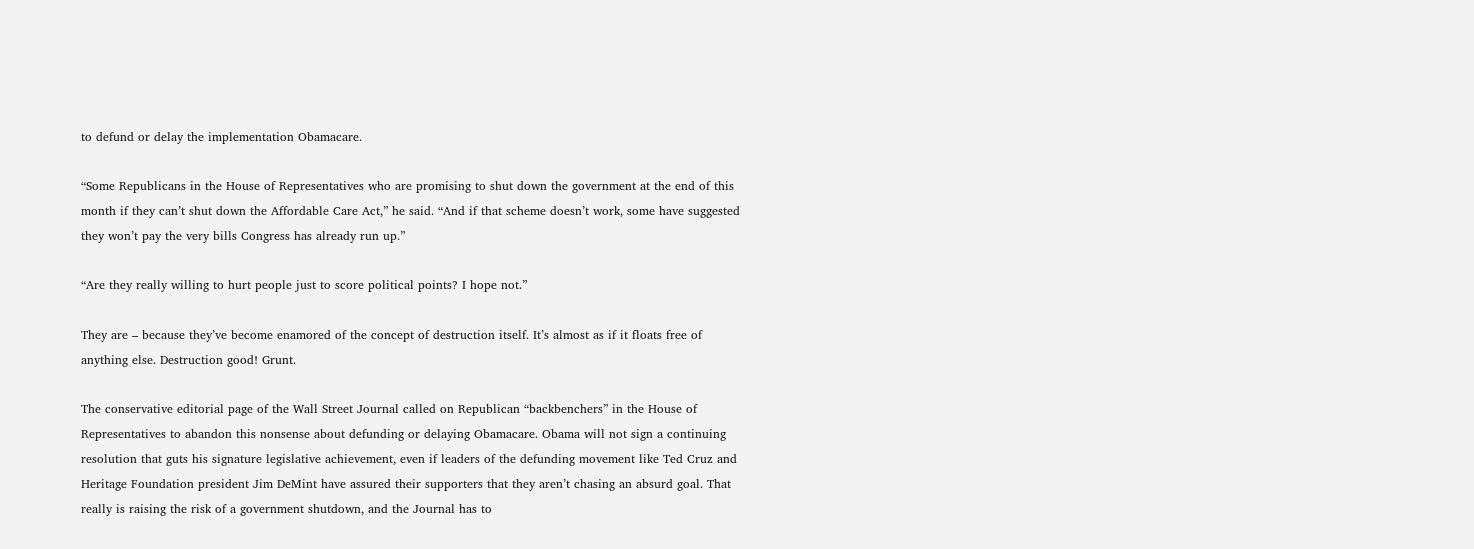to defund or delay the implementation Obamacare.

“Some Republicans in the House of Representatives who are promising to shut down the government at the end of this month if they can’t shut down the Affordable Care Act,” he said. “And if that scheme doesn’t work, some have suggested they won’t pay the very bills Congress has already run up.”

“Are they really willing to hurt people just to score political points? I hope not.”

They are – because they’ve become enamored of the concept of destruction itself. It’s almost as if it floats free of anything else. Destruction good! Grunt.

The conservative editorial page of the Wall Street Journal called on Republican “backbenchers” in the House of Representatives to abandon this nonsense about defunding or delaying Obamacare. Obama will not sign a continuing resolution that guts his signature legislative achievement, even if leaders of the defunding movement like Ted Cruz and Heritage Foundation president Jim DeMint have assured their supporters that they aren’t chasing an absurd goal. That really is raising the risk of a government shutdown, and the Journal has to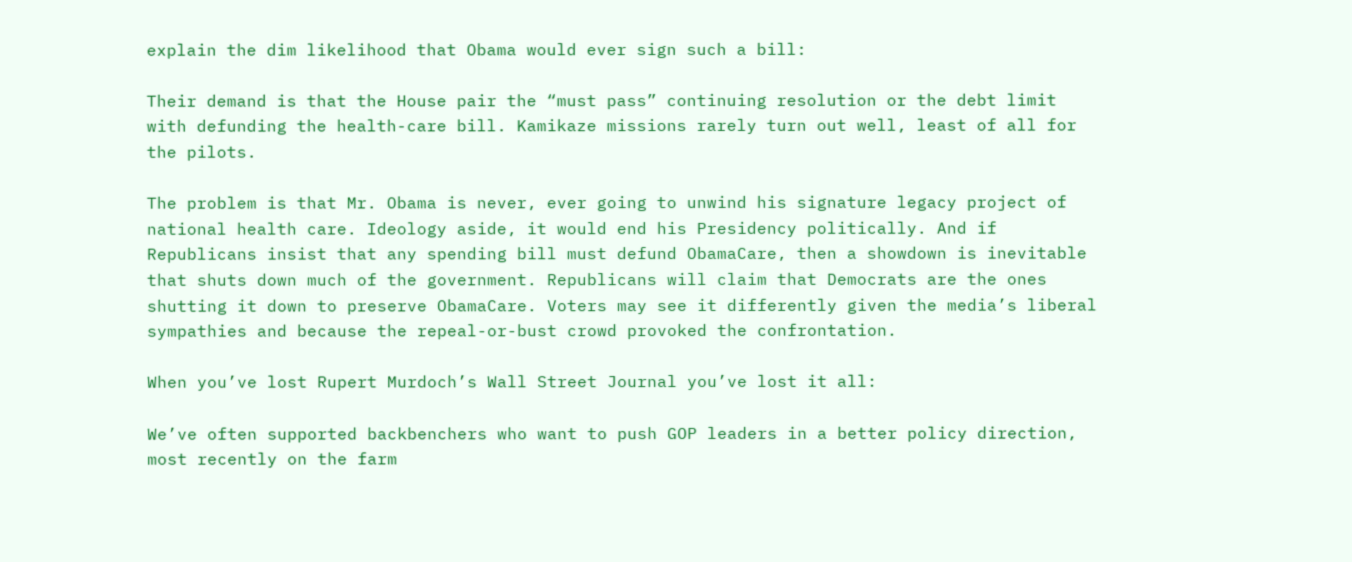explain the dim likelihood that Obama would ever sign such a bill:

Their demand is that the House pair the “must pass” continuing resolution or the debt limit with defunding the health-care bill. Kamikaze missions rarely turn out well, least of all for the pilots.

The problem is that Mr. Obama is never, ever going to unwind his signature legacy project of national health care. Ideology aside, it would end his Presidency politically. And if Republicans insist that any spending bill must defund ObamaCare, then a showdown is inevitable that shuts down much of the government. Republicans will claim that Democrats are the ones shutting it down to preserve ObamaCare. Voters may see it differently given the media’s liberal sympathies and because the repeal-or-bust crowd provoked the confrontation.

When you’ve lost Rupert Murdoch’s Wall Street Journal you’ve lost it all:

We’ve often supported backbenchers who want to push GOP leaders in a better policy direction, most recently on the farm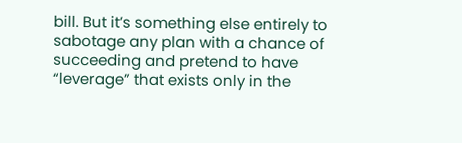bill. But it’s something else entirely to sabotage any plan with a chance of succeeding and pretend to have “leverage” that exists only in the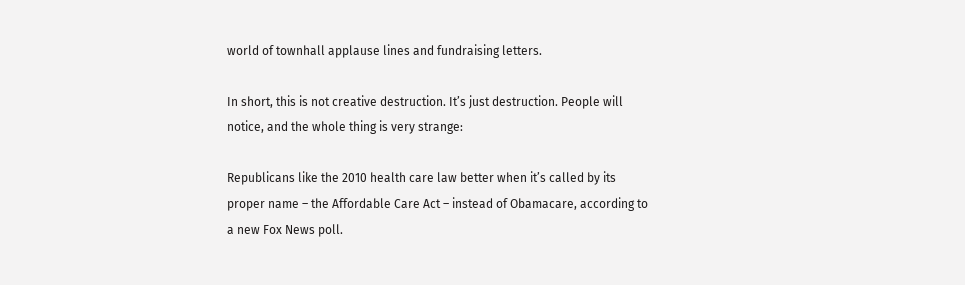world of townhall applause lines and fundraising letters.

In short, this is not creative destruction. It’s just destruction. People will notice, and the whole thing is very strange:

Republicans like the 2010 health care law better when it’s called by its proper name – the Affordable Care Act – instead of Obamacare, according to a new Fox News poll.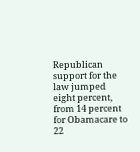Republican support for the law jumped eight percent, from 14 percent for Obamacare to 22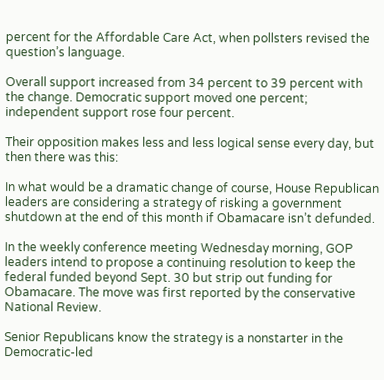percent for the Affordable Care Act, when pollsters revised the question’s language.

Overall support increased from 34 percent to 39 percent with the change. Democratic support moved one percent; independent support rose four percent.

Their opposition makes less and less logical sense every day, but then there was this:

In what would be a dramatic change of course, House Republican leaders are considering a strategy of risking a government shutdown at the end of this month if Obamacare isn’t defunded.

In the weekly conference meeting Wednesday morning, GOP leaders intend to propose a continuing resolution to keep the federal funded beyond Sept. 30 but strip out funding for Obamacare. The move was first reported by the conservative National Review.

Senior Republicans know the strategy is a nonstarter in the Democratic-led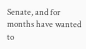Senate, and for months have wanted to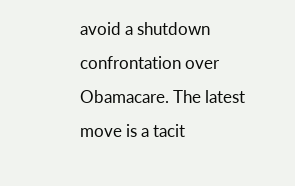avoid a shutdown confrontation over Obamacare. The latest move is a tacit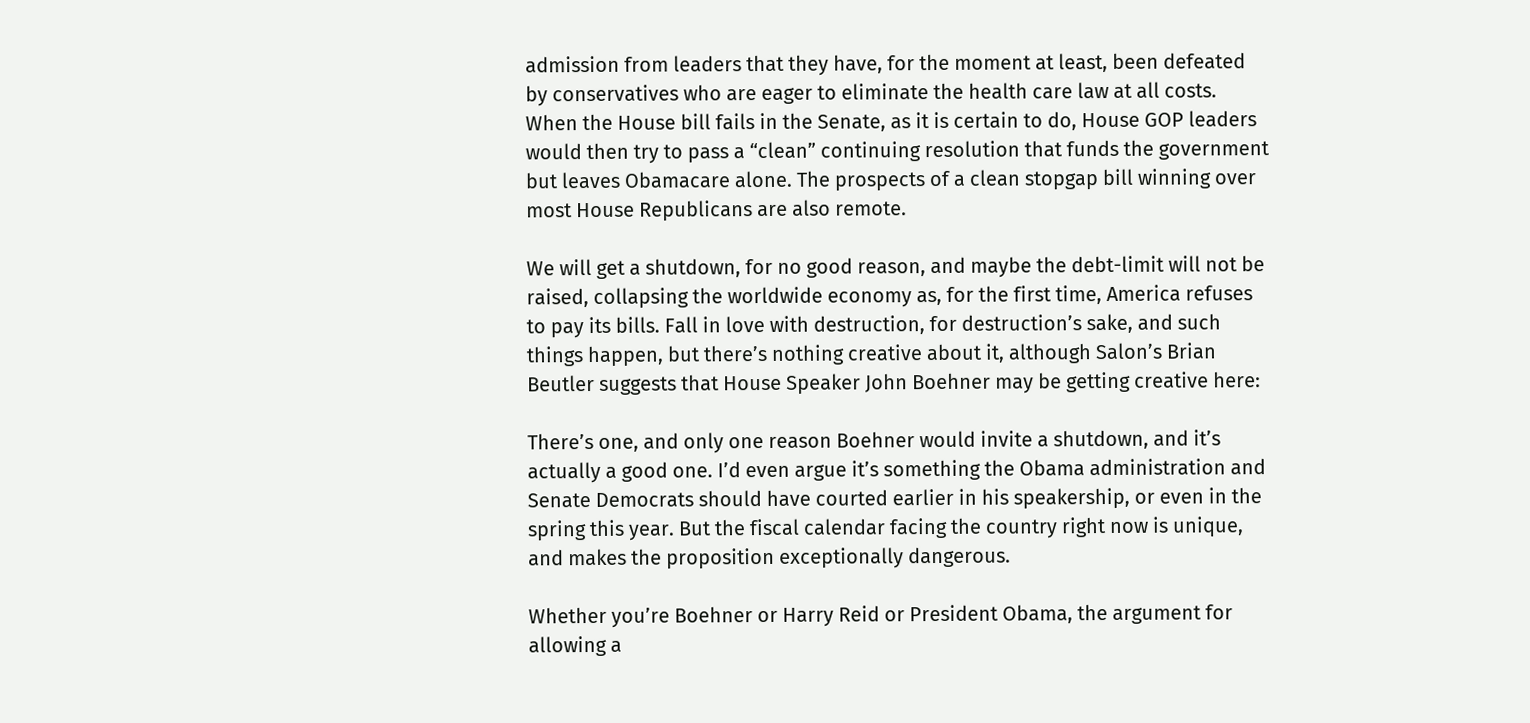admission from leaders that they have, for the moment at least, been defeated by conservatives who are eager to eliminate the health care law at all costs. When the House bill fails in the Senate, as it is certain to do, House GOP leaders would then try to pass a “clean” continuing resolution that funds the government but leaves Obamacare alone. The prospects of a clean stopgap bill winning over most House Republicans are also remote.

We will get a shutdown, for no good reason, and maybe the debt-limit will not be raised, collapsing the worldwide economy as, for the first time, America refuses to pay its bills. Fall in love with destruction, for destruction’s sake, and such things happen, but there’s nothing creative about it, although Salon’s Brian Beutler suggests that House Speaker John Boehner may be getting creative here:

There’s one, and only one reason Boehner would invite a shutdown, and it’s actually a good one. I’d even argue it’s something the Obama administration and Senate Democrats should have courted earlier in his speakership, or even in the spring this year. But the fiscal calendar facing the country right now is unique, and makes the proposition exceptionally dangerous.

Whether you’re Boehner or Harry Reid or President Obama, the argument for allowing a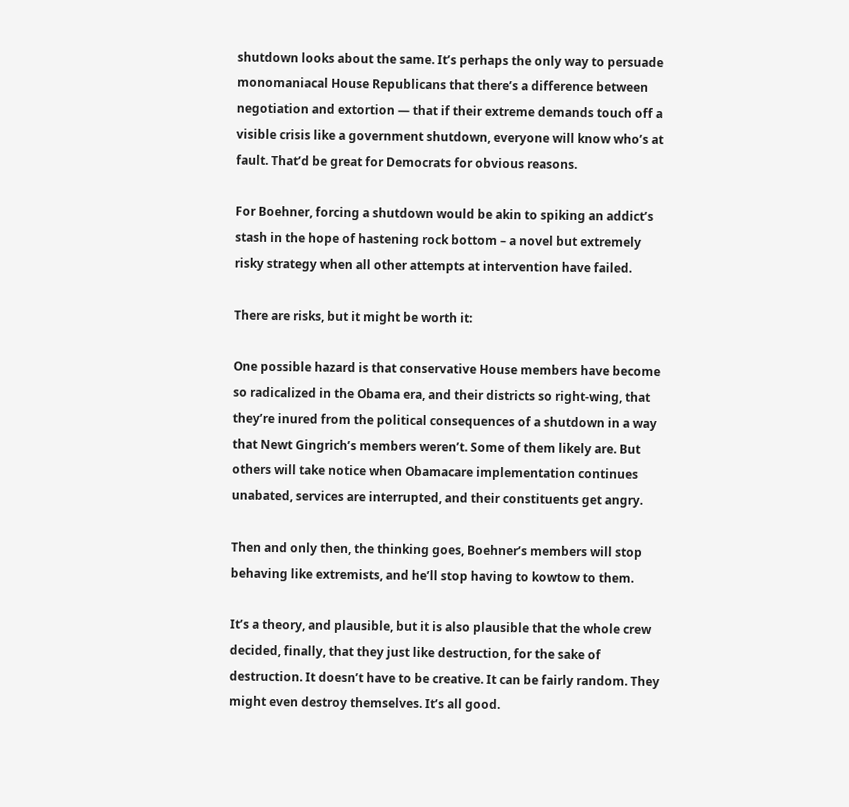shutdown looks about the same. It’s perhaps the only way to persuade monomaniacal House Republicans that there’s a difference between negotiation and extortion — that if their extreme demands touch off a visible crisis like a government shutdown, everyone will know who’s at fault. That’d be great for Democrats for obvious reasons.

For Boehner, forcing a shutdown would be akin to spiking an addict’s stash in the hope of hastening rock bottom – a novel but extremely risky strategy when all other attempts at intervention have failed.

There are risks, but it might be worth it:

One possible hazard is that conservative House members have become so radicalized in the Obama era, and their districts so right-wing, that they’re inured from the political consequences of a shutdown in a way that Newt Gingrich’s members weren’t. Some of them likely are. But others will take notice when Obamacare implementation continues unabated, services are interrupted, and their constituents get angry.

Then and only then, the thinking goes, Boehner’s members will stop behaving like extremists, and he’ll stop having to kowtow to them.

It’s a theory, and plausible, but it is also plausible that the whole crew decided, finally, that they just like destruction, for the sake of destruction. It doesn’t have to be creative. It can be fairly random. They might even destroy themselves. It’s all good.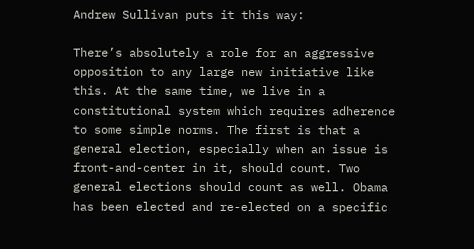Andrew Sullivan puts it this way:

There’s absolutely a role for an aggressive opposition to any large new initiative like this. At the same time, we live in a constitutional system which requires adherence to some simple norms. The first is that a general election, especially when an issue is front-and-center in it, should count. Two general elections should count as well. Obama has been elected and re-elected on a specific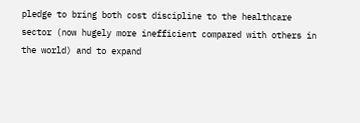pledge to bring both cost discipline to the healthcare sector (now hugely more inefficient compared with others in the world) and to expand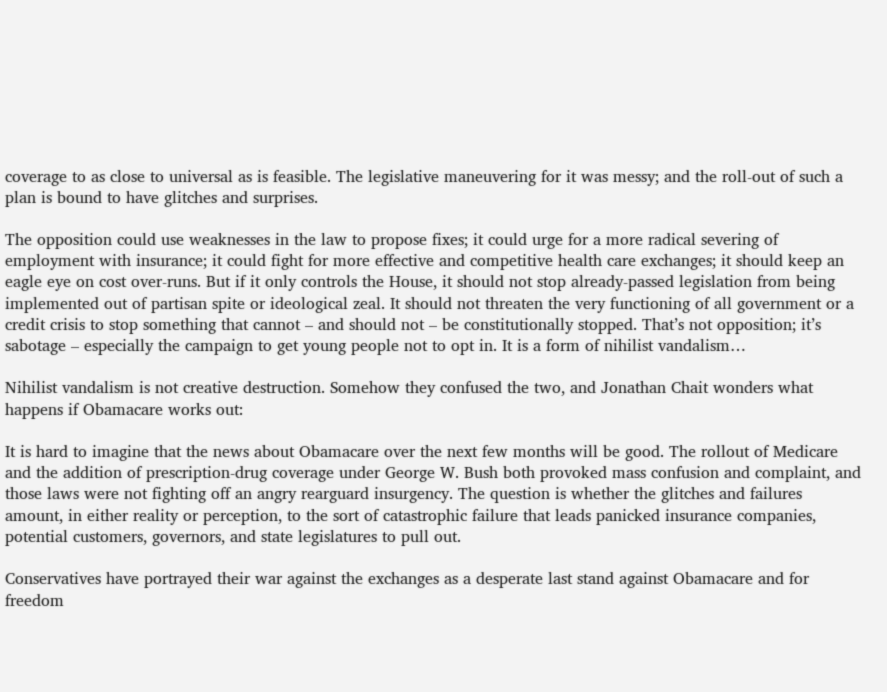coverage to as close to universal as is feasible. The legislative maneuvering for it was messy; and the roll-out of such a plan is bound to have glitches and surprises.

The opposition could use weaknesses in the law to propose fixes; it could urge for a more radical severing of employment with insurance; it could fight for more effective and competitive health care exchanges; it should keep an eagle eye on cost over-runs. But if it only controls the House, it should not stop already-passed legislation from being implemented out of partisan spite or ideological zeal. It should not threaten the very functioning of all government or a credit crisis to stop something that cannot – and should not – be constitutionally stopped. That’s not opposition; it’s sabotage – especially the campaign to get young people not to opt in. It is a form of nihilist vandalism…

Nihilist vandalism is not creative destruction. Somehow they confused the two, and Jonathan Chait wonders what happens if Obamacare works out:

It is hard to imagine that the news about Obamacare over the next few months will be good. The rollout of Medicare and the addition of prescription-drug coverage under George W. Bush both provoked mass confusion and complaint, and those laws were not fighting off an angry rearguard insurgency. The question is whether the glitches and failures amount, in either reality or perception, to the sort of catastrophic failure that leads panicked insurance companies, potential customers, governors, and state legislatures to pull out.

Conservatives have portrayed their war against the exchanges as a desperate last stand against Obamacare and for freedom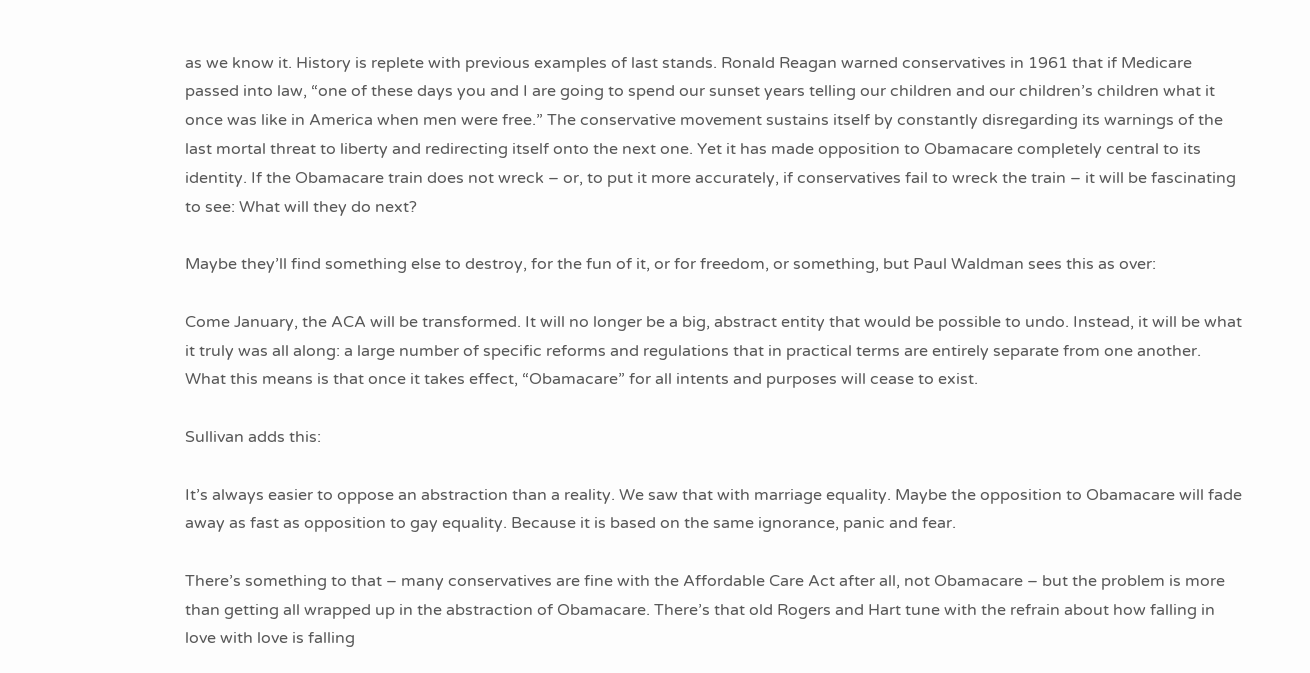as we know it. History is replete with previous examples of last stands. Ronald Reagan warned conservatives in 1961 that if Medicare passed into law, “one of these days you and I are going to spend our sunset years telling our children and our children’s children what it once was like in America when men were free.” The conservative movement sustains itself by constantly disregarding its warnings of the last mortal threat to liberty and redirecting itself onto the next one. Yet it has made opposition to Obamacare completely central to its identity. If the Obamacare train does not wreck – or, to put it more accurately, if conservatives fail to wreck the train – it will be fascinating to see: What will they do next?

Maybe they’ll find something else to destroy, for the fun of it, or for freedom, or something, but Paul Waldman sees this as over:

Come January, the ACA will be transformed. It will no longer be a big, abstract entity that would be possible to undo. Instead, it will be what it truly was all along: a large number of specific reforms and regulations that in practical terms are entirely separate from one another. What this means is that once it takes effect, “Obamacare” for all intents and purposes will cease to exist.

Sullivan adds this:

It’s always easier to oppose an abstraction than a reality. We saw that with marriage equality. Maybe the opposition to Obamacare will fade away as fast as opposition to gay equality. Because it is based on the same ignorance, panic and fear.

There’s something to that – many conservatives are fine with the Affordable Care Act after all, not Obamacare – but the problem is more than getting all wrapped up in the abstraction of Obamacare. There’s that old Rogers and Hart tune with the refrain about how falling in love with love is falling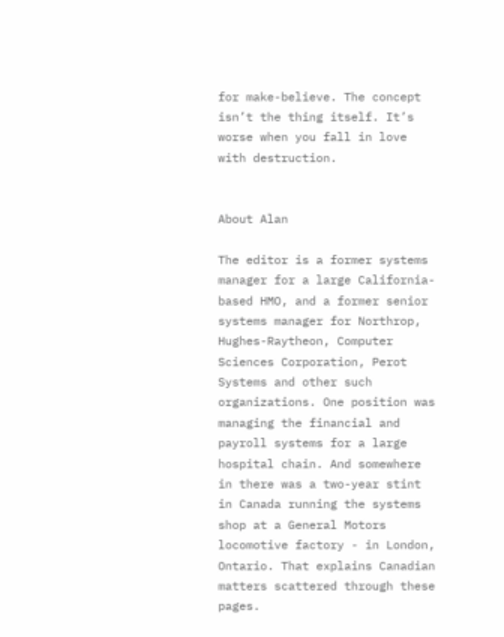for make-believe. The concept isn’t the thing itself. It’s worse when you fall in love with destruction.


About Alan

The editor is a former systems manager for a large California-based HMO, and a former senior systems manager for Northrop, Hughes-Raytheon, Computer Sciences Corporation, Perot Systems and other such organizations. One position was managing the financial and payroll systems for a large hospital chain. And somewhere in there was a two-year stint in Canada running the systems shop at a General Motors locomotive factory - in London, Ontario. That explains Canadian matters scattered through these pages.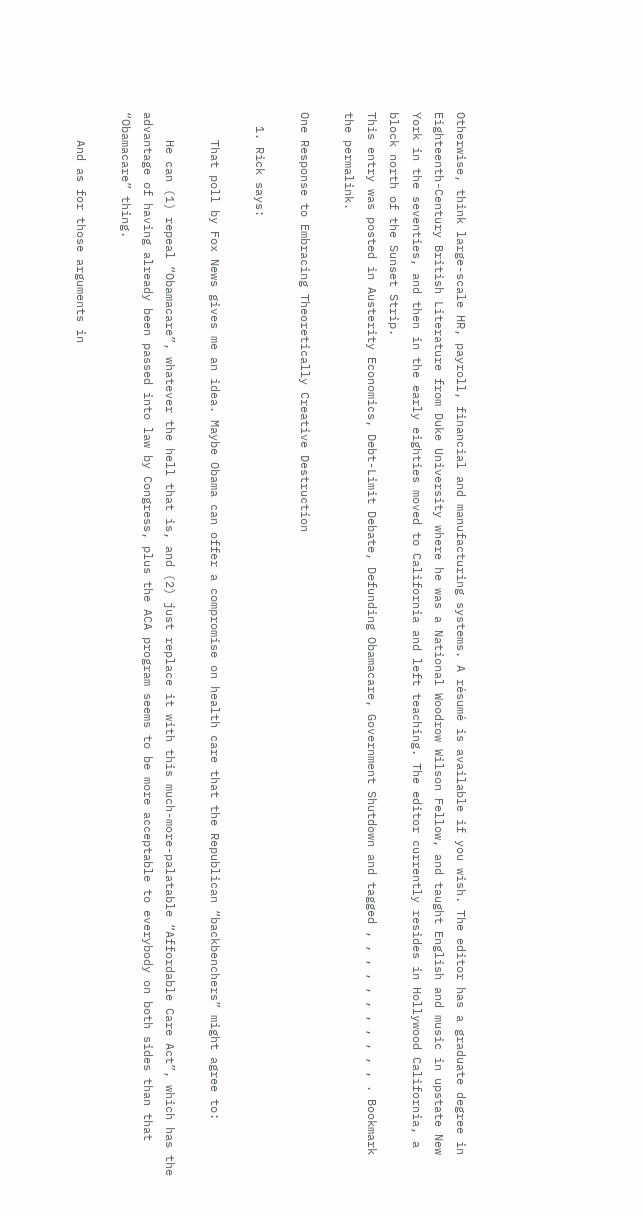Otherwise, think large-scale HR, payroll, financial and manufacturing systems. A résumé is available if you wish. The editor has a graduate degree in Eighteenth-Century British Literature from Duke University where he was a National Woodrow Wilson Fellow, and taught English and music in upstate New York in the seventies, and then in the early eighties moved to California and left teaching. The editor currently resides in Hollywood California, a block north of the Sunset Strip.
This entry was posted in Austerity Economics, Debt-Limit Debate, Defunding Obamacare, Government Shutdown and tagged , , , , , , , , , , , . Bookmark the permalink.

One Response to Embracing Theoretically Creative Destruction

  1. Rick says:

    That poll by Fox News gives me an idea. Maybe Obama can offer a compromise on health care that the Republican “backbenchers” might agree to:

    He can (1) repeal “Obamacare”, whatever the hell that is, and (2) just replace it with this much-more-palatable “Affordable Care Act”, which has the advantage of having already been passed into law by Congress, plus the ACA program seems to be more acceptable to everybody on both sides than that “Obamacare” thing.

    And as for those arguments in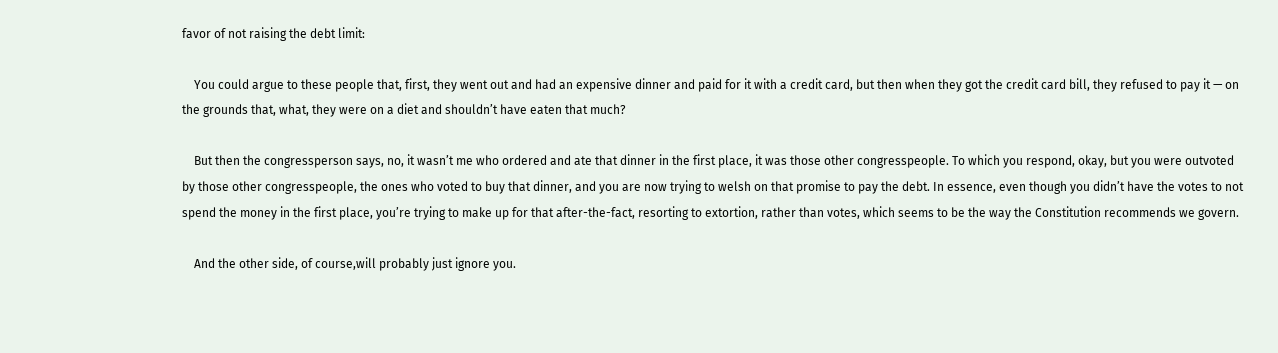favor of not raising the debt limit:

    You could argue to these people that, first, they went out and had an expensive dinner and paid for it with a credit card, but then when they got the credit card bill, they refused to pay it — on the grounds that, what, they were on a diet and shouldn’t have eaten that much?

    But then the congressperson says, no, it wasn’t me who ordered and ate that dinner in the first place, it was those other congresspeople. To which you respond, okay, but you were outvoted by those other congresspeople, the ones who voted to buy that dinner, and you are now trying to welsh on that promise to pay the debt. In essence, even though you didn’t have the votes to not spend the money in the first place, you’re trying to make up for that after-the-fact, resorting to extortion, rather than votes, which seems to be the way the Constitution recommends we govern.

    And the other side, of course,will probably just ignore you.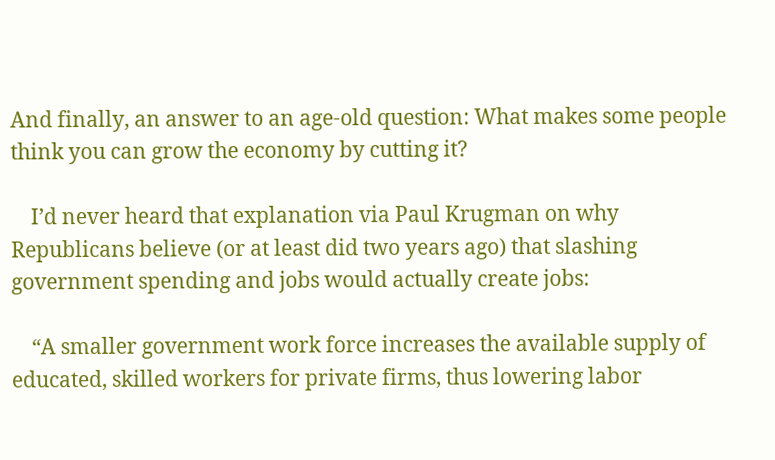And finally, an answer to an age-old question: What makes some people think you can grow the economy by cutting it?

    I’d never heard that explanation via Paul Krugman on why Republicans believe (or at least did two years ago) that slashing government spending and jobs would actually create jobs:

    “A smaller government work force increases the available supply of educated, skilled workers for private firms, thus lowering labor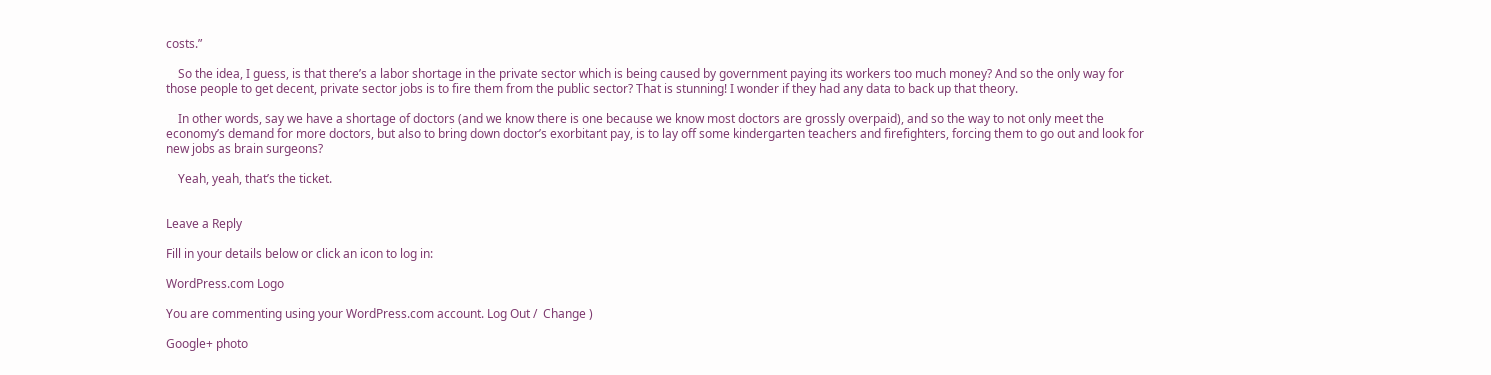costs.”

    So the idea, I guess, is that there’s a labor shortage in the private sector which is being caused by government paying its workers too much money? And so the only way for those people to get decent, private sector jobs is to fire them from the public sector? That is stunning! I wonder if they had any data to back up that theory.

    In other words, say we have a shortage of doctors (and we know there is one because we know most doctors are grossly overpaid), and so the way to not only meet the economy’s demand for more doctors, but also to bring down doctor’s exorbitant pay, is to lay off some kindergarten teachers and firefighters, forcing them to go out and look for new jobs as brain surgeons?

    Yeah, yeah, that’s the ticket.


Leave a Reply

Fill in your details below or click an icon to log in:

WordPress.com Logo

You are commenting using your WordPress.com account. Log Out /  Change )

Google+ photo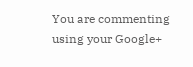You are commenting using your Google+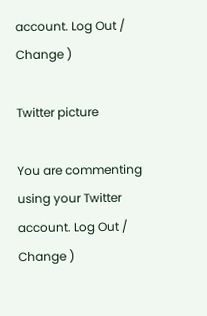account. Log Out /  Change )

Twitter picture

You are commenting using your Twitter account. Log Out /  Change )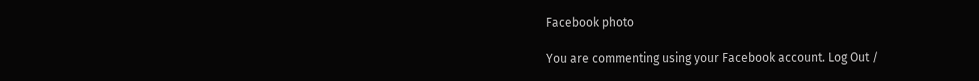Facebook photo

You are commenting using your Facebook account. Log Out /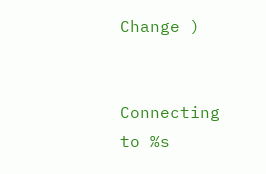Change )


Connecting to %s